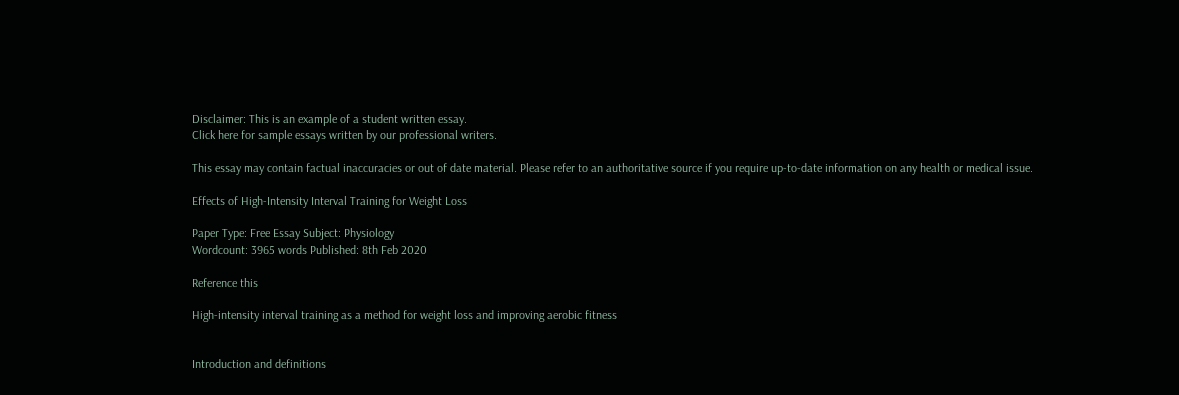Disclaimer: This is an example of a student written essay.
Click here for sample essays written by our professional writers.

This essay may contain factual inaccuracies or out of date material. Please refer to an authoritative source if you require up-to-date information on any health or medical issue.

Effects of High-Intensity Interval Training for Weight Loss

Paper Type: Free Essay Subject: Physiology
Wordcount: 3965 words Published: 8th Feb 2020

Reference this

High-intensity interval training as a method for weight loss and improving aerobic fitness


Introduction and definitions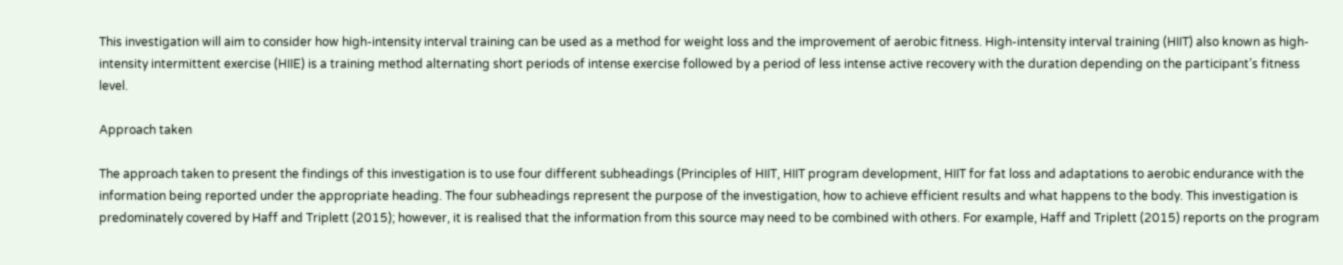This investigation will aim to consider how high-intensity interval training can be used as a method for weight loss and the improvement of aerobic fitness. High-intensity interval training (HIIT) also known as high-intensity intermittent exercise (HIIE) is a training method alternating short periods of intense exercise followed by a period of less intense active recovery with the duration depending on the participant’s fitness level.

Approach taken

The approach taken to present the findings of this investigation is to use four different subheadings (Principles of HIIT, HIIT program development, HIIT for fat loss and adaptations to aerobic endurance with the information being reported under the appropriate heading. The four subheadings represent the purpose of the investigation, how to achieve efficient results and what happens to the body. This investigation is predominately covered by Haff and Triplett (2015); however, it is realised that the information from this source may need to be combined with others. For example, Haff and Triplett (2015) reports on the program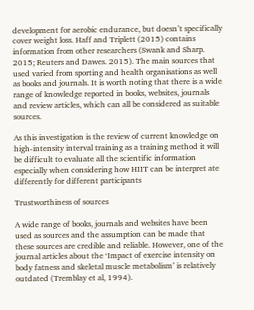development for aerobic endurance, but doesn’t specifically cover weight loss. Haff and Triplett (2015) contains information from other researchers (Swank and Sharp. 2015; Reuters and Dawes. 2015). The main sources that used varied from sporting and health organisations as well as books and journals. It is worth noting that there is a wide range of knowledge reported in books, websites, journals and review articles, which can all be considered as suitable sources.

As this investigation is the review of current knowledge on high-intensity interval training as a training method it will be difficult to evaluate all the scientific information especially when considering how HIIT can be interpret ate differently for different participants

Trustworthiness of sources

A wide range of books, journals and websites have been used as sources and the assumption can be made that these sources are credible and reliable. However, one of the journal articles about the ‘Impact of exercise intensity on body fatness and skeletal muscle metabolism’ is relatively outdated (Tremblay et al, 1994).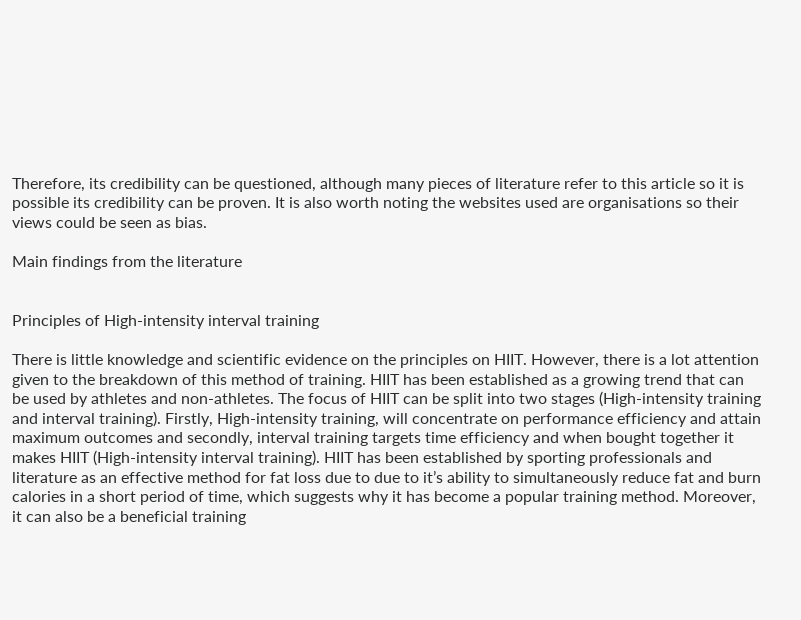Therefore, its credibility can be questioned, although many pieces of literature refer to this article so it is possible its credibility can be proven. It is also worth noting the websites used are organisations so their views could be seen as bias.

Main findings from the literature


Principles of High-intensity interval training

There is little knowledge and scientific evidence on the principles on HIIT. However, there is a lot attention given to the breakdown of this method of training. HIIT has been established as a growing trend that can be used by athletes and non-athletes. The focus of HIIT can be split into two stages (High-intensity training and interval training). Firstly, High-intensity training, will concentrate on performance efficiency and attain maximum outcomes and secondly, interval training targets time efficiency and when bought together it makes HIIT (High-intensity interval training). HIIT has been established by sporting professionals and literature as an effective method for fat loss due to due to it’s ability to simultaneously reduce fat and burn calories in a short period of time, which suggests why it has become a popular training method. Moreover, it can also be a beneficial training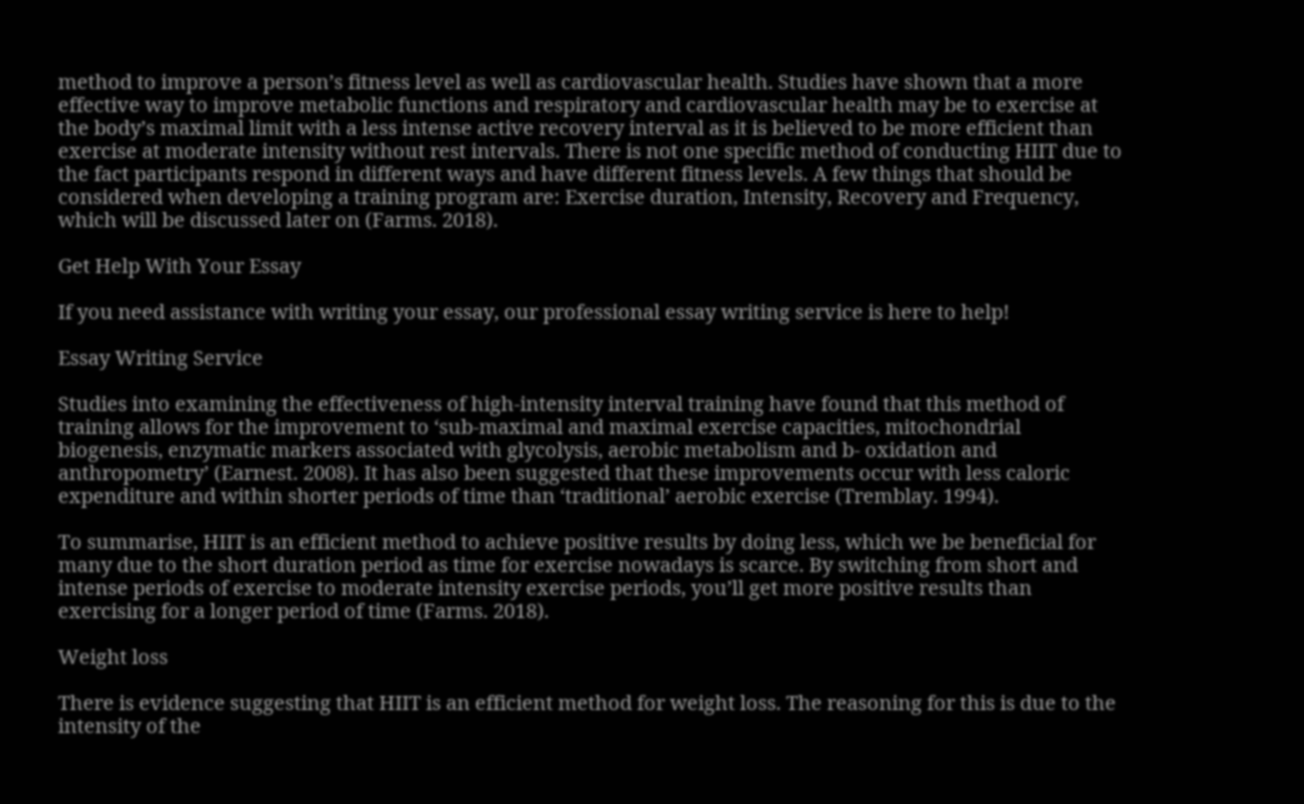method to improve a person’s fitness level as well as cardiovascular health. Studies have shown that a more effective way to improve metabolic functions and respiratory and cardiovascular health may be to exercise at the body’s maximal limit with a less intense active recovery interval as it is believed to be more efficient than exercise at moderate intensity without rest intervals. There is not one specific method of conducting HIIT due to the fact participants respond in different ways and have different fitness levels. A few things that should be considered when developing a training program are: Exercise duration, Intensity, Recovery and Frequency, which will be discussed later on (Farms. 2018).

Get Help With Your Essay

If you need assistance with writing your essay, our professional essay writing service is here to help!

Essay Writing Service

Studies into examining the effectiveness of high-intensity interval training have found that this method of training allows for the improvement to ‘sub-maximal and maximal exercise capacities, mitochondrial biogenesis, enzymatic markers associated with glycolysis, aerobic metabolism and b- oxidation and anthropometry’ (Earnest. 2008). It has also been suggested that these improvements occur with less caloric expenditure and within shorter periods of time than ‘traditional’ aerobic exercise (Tremblay. 1994).

To summarise, HIIT is an efficient method to achieve positive results by doing less, which we be beneficial for many due to the short duration period as time for exercise nowadays is scarce. By switching from short and intense periods of exercise to moderate intensity exercise periods, you’ll get more positive results than exercising for a longer period of time (Farms. 2018).

Weight loss

There is evidence suggesting that HIIT is an efficient method for weight loss. The reasoning for this is due to the intensity of the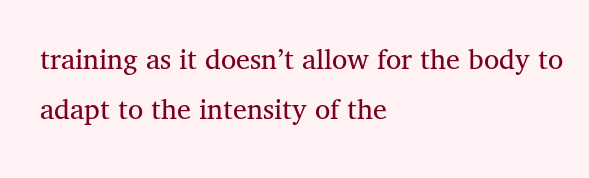training as it doesn’t allow for the body to adapt to the intensity of the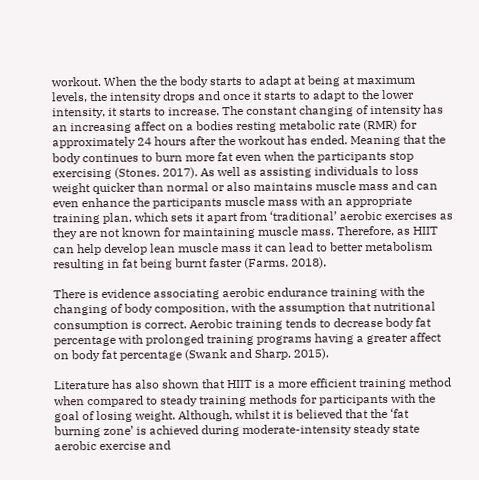workout. When the the body starts to adapt at being at maximum levels, the intensity drops and once it starts to adapt to the lower intensity, it starts to increase. The constant changing of intensity has an increasing affect on a bodies resting metabolic rate (RMR) for approximately 24 hours after the workout has ended. Meaning that the body continues to burn more fat even when the participants stop exercising (Stones. 2017). As well as assisting individuals to loss weight quicker than normal or also maintains muscle mass and can even enhance the participants muscle mass with an appropriate training plan, which sets it apart from ‘traditional’ aerobic exercises as they are not known for maintaining muscle mass. Therefore, as HIIT can help develop lean muscle mass it can lead to better metabolism resulting in fat being burnt faster (Farms. 2018).

There is evidence associating aerobic endurance training with the changing of body composition, with the assumption that nutritional consumption is correct. Aerobic training tends to decrease body fat percentage with prolonged training programs having a greater affect on body fat percentage (Swank and Sharp. 2015).

Literature has also shown that HIIT is a more efficient training method when compared to steady training methods for participants with the goal of losing weight. Although, whilst it is believed that the ‘fat burning zone’ is achieved during moderate-intensity steady state aerobic exercise and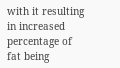with it resulting in increased percentage of fat being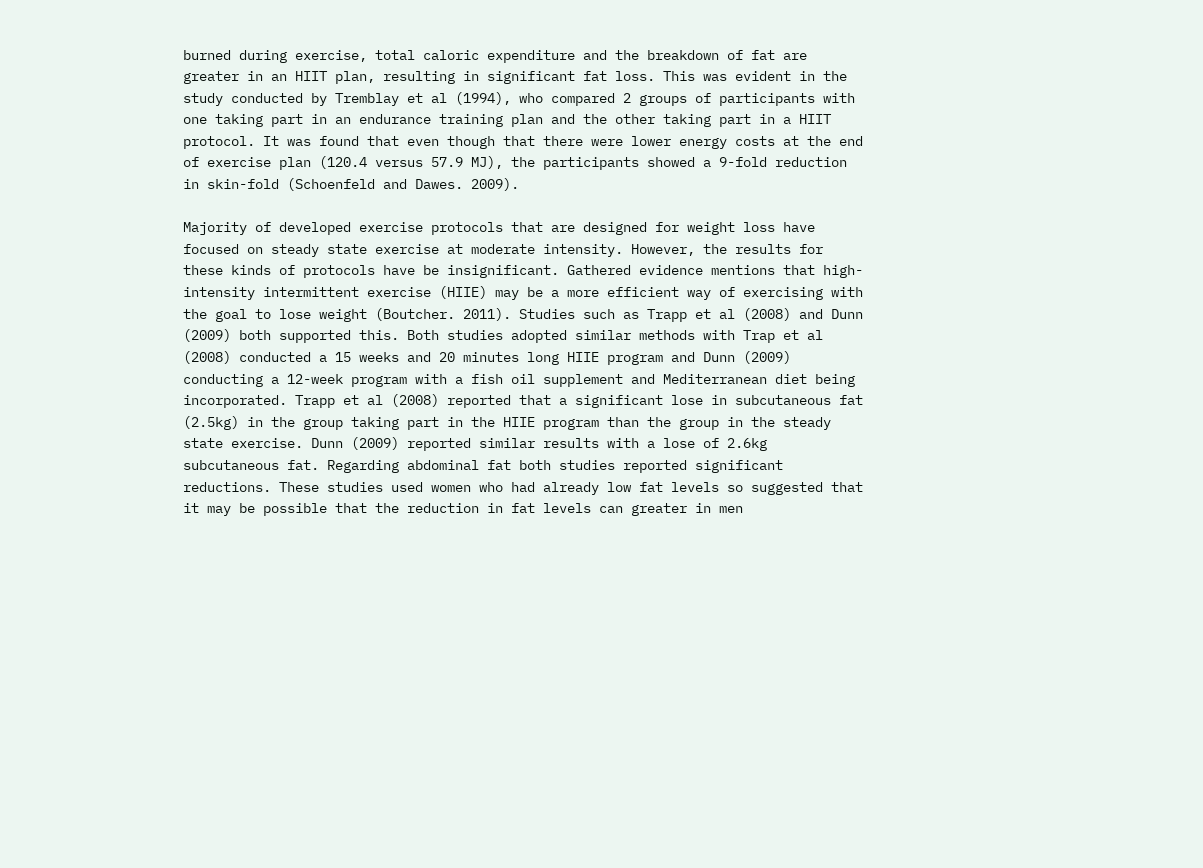burned during exercise, total caloric expenditure and the breakdown of fat are greater in an HIIT plan, resulting in significant fat loss. This was evident in the study conducted by Tremblay et al (1994), who compared 2 groups of participants with one taking part in an endurance training plan and the other taking part in a HIIT protocol. It was found that even though that there were lower energy costs at the end of exercise plan (120.4 versus 57.9 MJ), the participants showed a 9-fold reduction in skin-fold (Schoenfeld and Dawes. 2009).

Majority of developed exercise protocols that are designed for weight loss have focused on steady state exercise at moderate intensity. However, the results for these kinds of protocols have be insignificant. Gathered evidence mentions that high-intensity intermittent exercise (HIIE) may be a more efficient way of exercising with the goal to lose weight (Boutcher. 2011). Studies such as Trapp et al (2008) and Dunn (2009) both supported this. Both studies adopted similar methods with Trap et al (2008) conducted a 15 weeks and 20 minutes long HIIE program and Dunn (2009) conducting a 12-week program with a fish oil supplement and Mediterranean diet being incorporated. Trapp et al (2008) reported that a significant lose in subcutaneous fat (2.5kg) in the group taking part in the HIIE program than the group in the steady state exercise. Dunn (2009) reported similar results with a lose of 2.6kg subcutaneous fat. Regarding abdominal fat both studies reported significant reductions. These studies used women who had already low fat levels so suggested that it may be possible that the reduction in fat levels can greater in men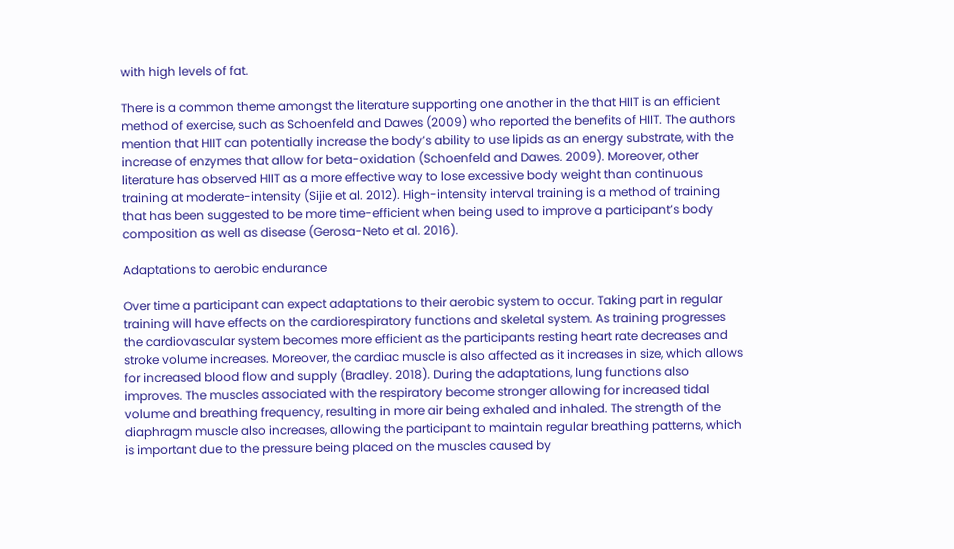with high levels of fat.

There is a common theme amongst the literature supporting one another in the that HIIT is an efficient method of exercise, such as Schoenfeld and Dawes (2009) who reported the benefits of HIIT. The authors mention that HIIT can potentially increase the body’s ability to use lipids as an energy substrate, with the increase of enzymes that allow for beta-oxidation (Schoenfeld and Dawes. 2009). Moreover, other literature has observed HIIT as a more effective way to lose excessive body weight than continuous training at moderate-intensity (Sijie et al. 2012). High-intensity interval training is a method of training that has been suggested to be more time-efficient when being used to improve a participant’s body composition as well as disease (Gerosa-Neto et al. 2016).

Adaptations to aerobic endurance

Over time a participant can expect adaptations to their aerobic system to occur. Taking part in regular training will have effects on the cardiorespiratory functions and skeletal system. As training progresses the cardiovascular system becomes more efficient as the participants resting heart rate decreases and stroke volume increases. Moreover, the cardiac muscle is also affected as it increases in size, which allows for increased blood flow and supply (Bradley. 2018). During the adaptations, lung functions also improves. The muscles associated with the respiratory become stronger allowing for increased tidal volume and breathing frequency, resulting in more air being exhaled and inhaled. The strength of the diaphragm muscle also increases, allowing the participant to maintain regular breathing patterns, which is important due to the pressure being placed on the muscles caused by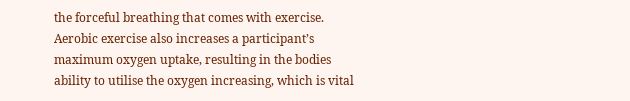the forceful breathing that comes with exercise. Aerobic exercise also increases a participant’s maximum oxygen uptake, resulting in the bodies ability to utilise the oxygen increasing, which is vital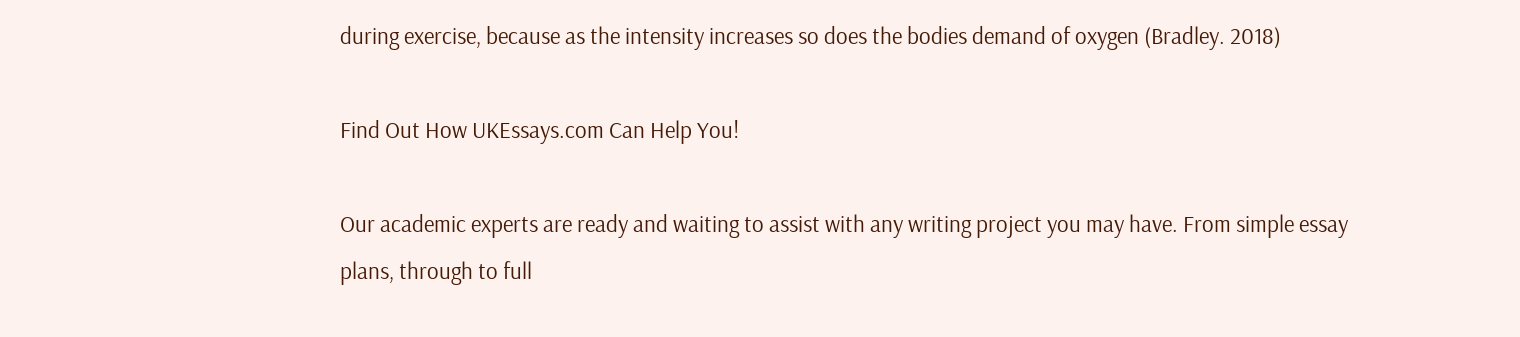during exercise, because as the intensity increases so does the bodies demand of oxygen (Bradley. 2018)

Find Out How UKEssays.com Can Help You!

Our academic experts are ready and waiting to assist with any writing project you may have. From simple essay plans, through to full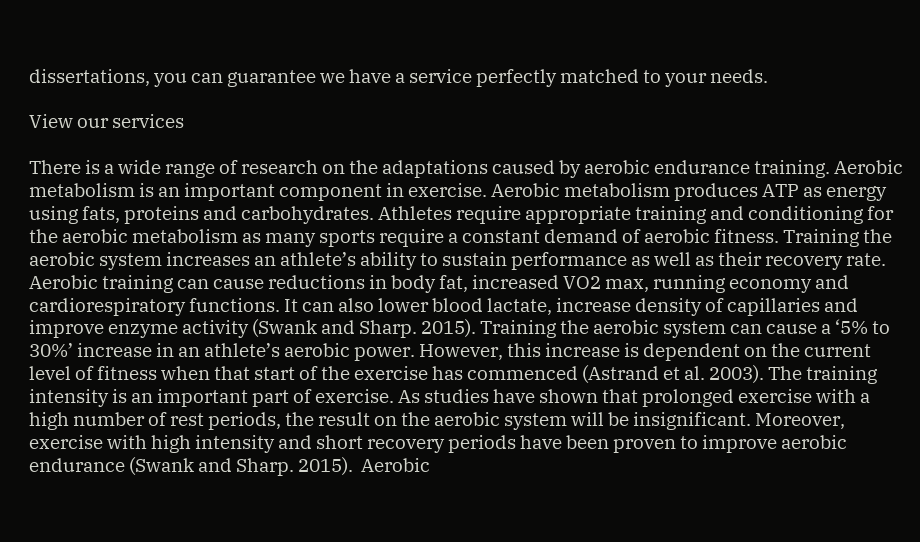dissertations, you can guarantee we have a service perfectly matched to your needs.

View our services

There is a wide range of research on the adaptations caused by aerobic endurance training. Aerobic metabolism is an important component in exercise. Aerobic metabolism produces ATP as energy using fats, proteins and carbohydrates. Athletes require appropriate training and conditioning for the aerobic metabolism as many sports require a constant demand of aerobic fitness. Training the aerobic system increases an athlete’s ability to sustain performance as well as their recovery rate. Aerobic training can cause reductions in body fat, increased VO2 max, running economy and cardiorespiratory functions. It can also lower blood lactate, increase density of capillaries and improve enzyme activity (Swank and Sharp. 2015). Training the aerobic system can cause a ‘5% to 30%’ increase in an athlete’s aerobic power. However, this increase is dependent on the current level of fitness when that start of the exercise has commenced (Astrand et al. 2003). The training intensity is an important part of exercise. As studies have shown that prolonged exercise with a high number of rest periods, the result on the aerobic system will be insignificant. Moreover, exercise with high intensity and short recovery periods have been proven to improve aerobic endurance (Swank and Sharp. 2015).  Aerobic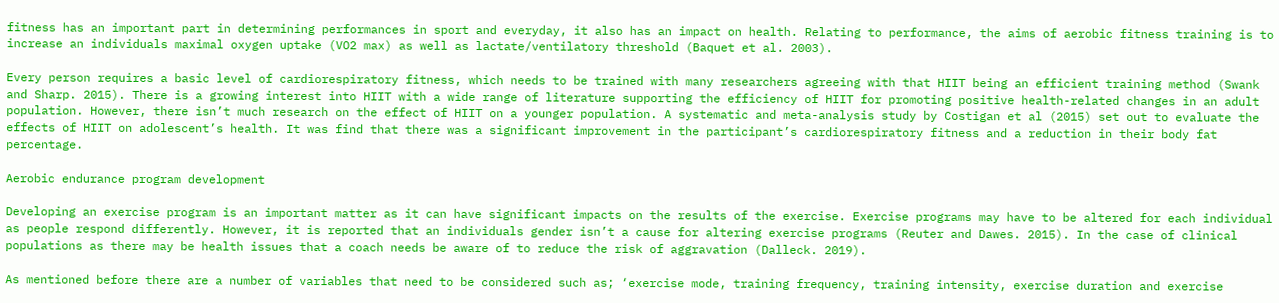fitness has an important part in determining performances in sport and everyday, it also has an impact on health. Relating to performance, the aims of aerobic fitness training is to increase an individuals maximal oxygen uptake (VO2 max) as well as lactate/ventilatory threshold (Baquet et al. 2003).

Every person requires a basic level of cardiorespiratory fitness, which needs to be trained with many researchers agreeing with that HIIT being an efficient training method (Swank and Sharp. 2015). There is a growing interest into HIIT with a wide range of literature supporting the efficiency of HIIT for promoting positive health-related changes in an adult population. However, there isn’t much research on the effect of HIIT on a younger population. A systematic and meta-analysis study by Costigan et al (2015) set out to evaluate the effects of HIIT on adolescent’s health. It was find that there was a significant improvement in the participant’s cardiorespiratory fitness and a reduction in their body fat percentage.

Aerobic endurance program development

Developing an exercise program is an important matter as it can have significant impacts on the results of the exercise. Exercise programs may have to be altered for each individual as people respond differently. However, it is reported that an individuals gender isn’t a cause for altering exercise programs (Reuter and Dawes. 2015). In the case of clinical populations as there may be health issues that a coach needs be aware of to reduce the risk of aggravation (Dalleck. 2019).

As mentioned before there are a number of variables that need to be considered such as; ‘exercise mode, training frequency, training intensity, exercise duration and exercise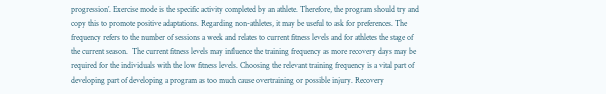progression’. Exercise mode is the specific activity completed by an athlete. Therefore, the program should try and copy this to promote positive adaptations. Regarding non-athletes, it may be useful to ask for preferences. The frequency refers to the number of sessions a week and relates to current fitness levels and for athletes the stage of the current season.  The current fitness levels may influence the training frequency as more recovery days may be required for the individuals with the low fitness levels. Choosing the relevant training frequency is a vital part of developing part of developing a program as too much cause overtraining or possible injury. Recovery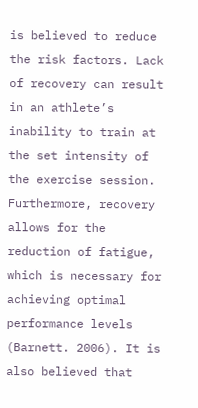is believed to reduce the risk factors. Lack of recovery can result in an athlete’s inability to train at the set intensity of the exercise session. Furthermore, recovery allows for the reduction of fatigue, which is necessary for achieving optimal performance levels (Barnett. 2006). It is also believed that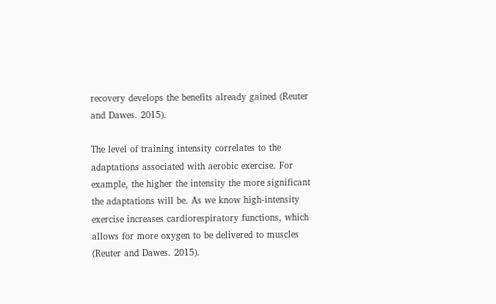recovery develops the benefits already gained (Reuter and Dawes. 2015).

The level of training intensity correlates to the adaptations associated with aerobic exercise. For example, the higher the intensity the more significant the adaptations will be. As we know high-intensity exercise increases cardiorespiratory functions, which allows for more oxygen to be delivered to muscles (Reuter and Dawes. 2015).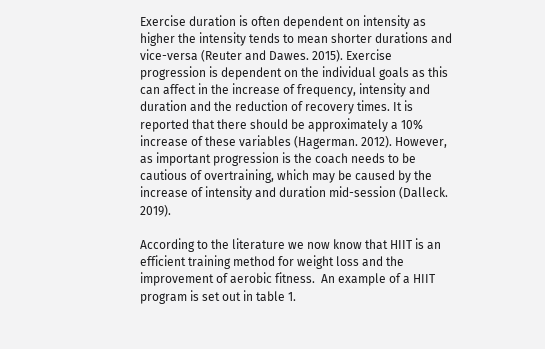Exercise duration is often dependent on intensity as higher the intensity tends to mean shorter durations and vice-versa (Reuter and Dawes. 2015). Exercise progression is dependent on the individual goals as this can affect in the increase of frequency, intensity and duration and the reduction of recovery times. It is reported that there should be approximately a 10% increase of these variables (Hagerman. 2012). However, as important progression is the coach needs to be cautious of overtraining, which may be caused by the increase of intensity and duration mid-session (Dalleck. 2019).

According to the literature we now know that HIIT is an efficient training method for weight loss and the improvement of aerobic fitness.  An example of a HIIT program is set out in table 1.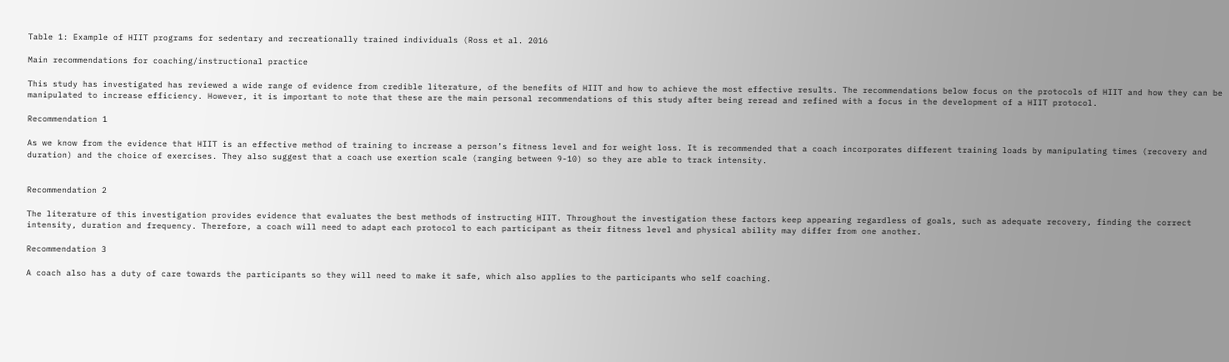Table 1: Example of HIIT programs for sedentary and recreationally trained individuals (Ross et al. 2016

Main recommendations for coaching/instructional practice

This study has investigated has reviewed a wide range of evidence from credible literature, of the benefits of HIIT and how to achieve the most effective results. The recommendations below focus on the protocols of HIIT and how they can be manipulated to increase efficiency. However, it is important to note that these are the main personal recommendations of this study after being reread and refined with a focus in the development of a HIIT protocol.

Recommendation 1

As we know from the evidence that HIIT is an effective method of training to increase a person’s fitness level and for weight loss. It is recommended that a coach incorporates different training loads by manipulating times (recovery and duration) and the choice of exercises. They also suggest that a coach use exertion scale (ranging between 9-10) so they are able to track intensity.


Recommendation 2

The literature of this investigation provides evidence that evaluates the best methods of instructing HIIT. Throughout the investigation these factors keep appearing regardless of goals, such as adequate recovery, finding the correct intensity, duration and frequency. Therefore, a coach will need to adapt each protocol to each participant as their fitness level and physical ability may differ from one another.

Recommendation 3

A coach also has a duty of care towards the participants so they will need to make it safe, which also applies to the participants who self coaching.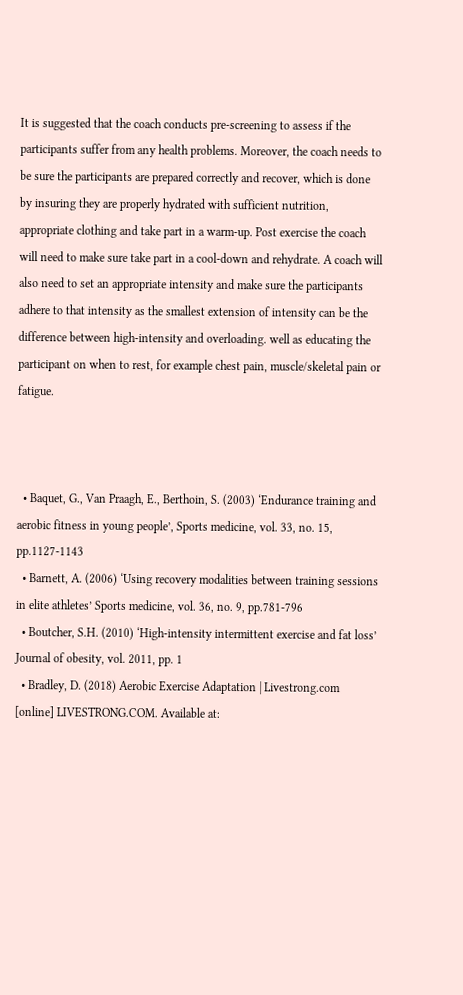It is suggested that the coach conducts pre-screening to assess if the participants suffer from any health problems. Moreover, the coach needs to be sure the participants are prepared correctly and recover, which is done by insuring they are properly hydrated with sufficient nutrition, appropriate clothing and take part in a warm-up. Post exercise the coach will need to make sure take part in a cool-down and rehydrate. A coach will also need to set an appropriate intensity and make sure the participants adhere to that intensity as the smallest extension of intensity can be the difference between high-intensity and overloading. well as educating the participant on when to rest, for example chest pain, muscle/skeletal pain or fatigue.



  • Baquet, G., Van Praagh, E., Berthoin, S. (2003) ‘Endurance training and aerobic fitness in young people’, Sports medicine, vol. 33, no. 15, pp.1127-1143
  • Barnett, A. (2006) ‘Using recovery modalities between training sessions in elite athletes’ Sports medicine, vol. 36, no. 9, pp.781-796
  • Boutcher, S.H. (2010) ‘High-intensity intermittent exercise and fat loss’ Journal of obesity, vol. 2011, pp. 1
  • Bradley, D. (2018) Aerobic Exercise Adaptation | Livestrong.com [online] LIVESTRONG.COM. Available at: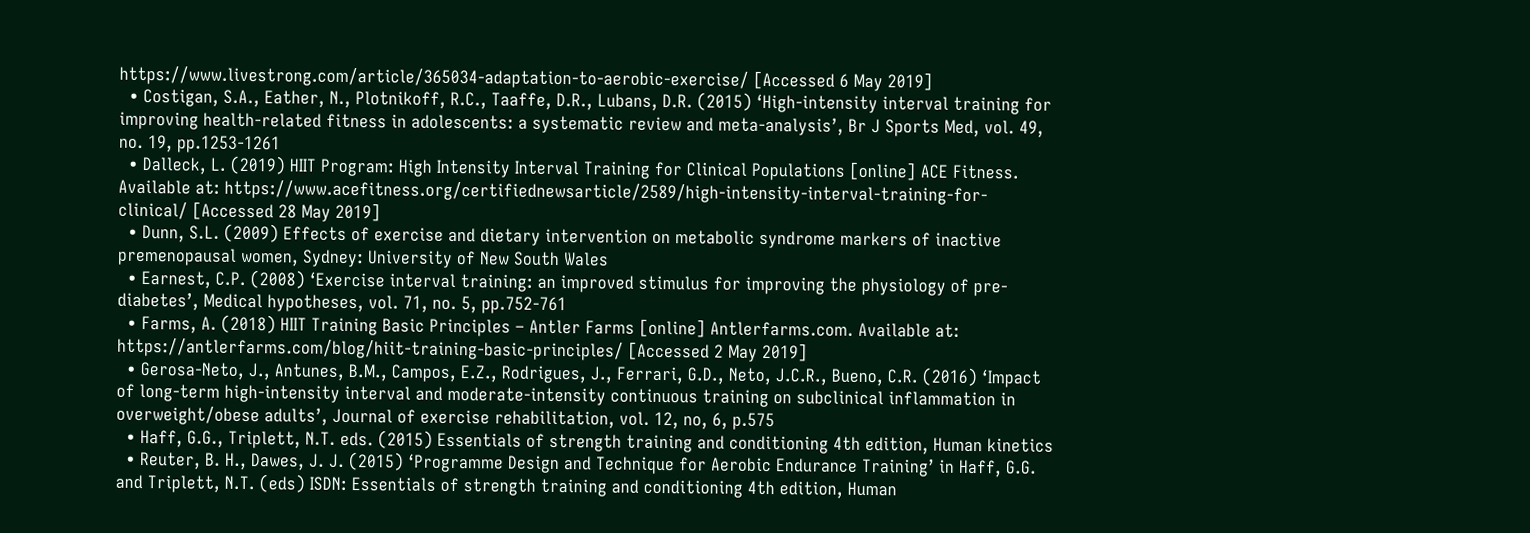https://www.livestrong.com/article/365034-adaptation-to-aerobic-exercise/ [Accessed 6 May 2019]
  • Costigan, S.A., Eather, N., Plotnikoff, R.C., Taaffe, D.R., Lubans, D.R. (2015) ‘High-intensity interval training for improving health-related fitness in adolescents: a systematic review and meta-analysis’, Br J Sports Med, vol. 49, no. 19, pp.1253-1261
  • Dalleck, L. (2019) HIIT Program: High Intensity Interval Training for Clinical Populations [online] ACE Fitness. Available at: https://www.acefitness.org/certifiednewsarticle/2589/high-intensity-interval-training-for-clinical/ [Accessed 28 May 2019]
  • Dunn, S.L. (2009) Effects of exercise and dietary intervention on metabolic syndrome markers of inactive premenopausal women, Sydney: University of New South Wales
  • Earnest, C.P. (2008) ‘Exercise interval training: an improved stimulus for improving the physiology of pre-diabetes’, Medical hypotheses, vol. 71, no. 5, pp.752-761
  • Farms, A. (2018) HIIT Training Basic Principles – Antler Farms [online] Antlerfarms.com. Available at: https://antlerfarms.com/blog/hiit-training-basic-principles/ [Accessed 2 May 2019]
  • Gerosa-Neto, J., Antunes, B.M., Campos, E.Z., Rodrigues, J., Ferrari, G.D., Neto, J.C.R., Bueno, C.R. (2016) ‘Impact of long-term high-intensity interval and moderate-intensity continuous training on subclinical inflammation in overweight/obese adults’, Journal of exercise rehabilitation, vol. 12, no, 6, p.575
  • Haff, G.G., Triplett, N.T. eds. (2015) Essentials of strength training and conditioning 4th edition, Human kinetics
  • Reuter, B. H., Dawes, J. J. (2015) ‘Programme Design and Technique for Aerobic Endurance Training’ in Haff, G.G. and Triplett, N.T. (eds) ISDN: Essentials of strength training and conditioning 4th edition, Human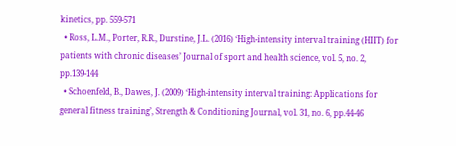kinetics, pp. 559-571
  • Ross, L.M., Porter, R.R., Durstine, J.L. (2016) ‘High-intensity interval training (HIIT) for patients with chronic diseases’ Journal of sport and health science, vol. 5, no. 2, pp.139-144
  • Schoenfeld, B., Dawes, J. (2009) ‘High-intensity interval training: Applications for general fitness training’, Strength & Conditioning Journal, vol. 31, no. 6, pp.44-46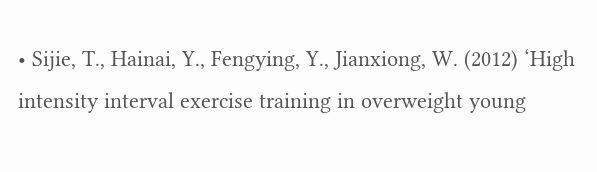• Sijie, T., Hainai, Y., Fengying, Y., Jianxiong, W. (2012) ‘High intensity interval exercise training in overweight young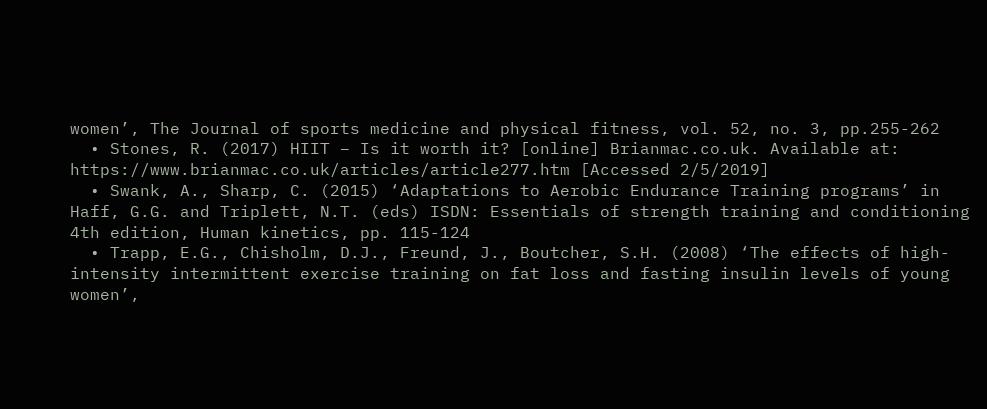women’, The Journal of sports medicine and physical fitness, vol. 52, no. 3, pp.255-262
  • Stones, R. (2017) HIIT – Is it worth it? [online] Brianmac.co.uk. Available at: https://www.brianmac.co.uk/articles/article277.htm [Accessed 2/5/2019]
  • Swank, A., Sharp, C. (2015) ‘Adaptations to Aerobic Endurance Training programs’ in Haff, G.G. and Triplett, N.T. (eds) ISDN: Essentials of strength training and conditioning 4th edition, Human kinetics, pp. 115-124
  • Trapp, E.G., Chisholm, D.J., Freund, J., Boutcher, S.H. (2008) ‘The effects of high-intensity intermittent exercise training on fat loss and fasting insulin levels of young women’,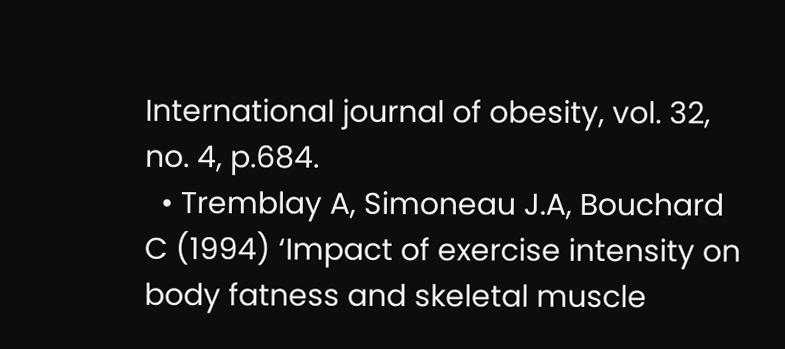International journal of obesity, vol. 32, no. 4, p.684.
  • Tremblay A, Simoneau J.A, Bouchard C (1994) ‘Impact of exercise intensity on body fatness and skeletal muscle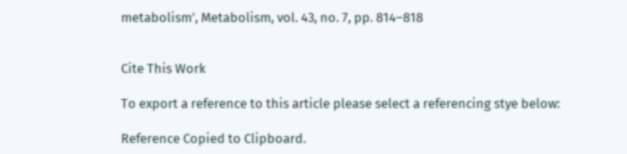metabolism’, Metabolism, vol. 43, no. 7, pp. 814–818


Cite This Work

To export a reference to this article please select a referencing stye below:

Reference Copied to Clipboard.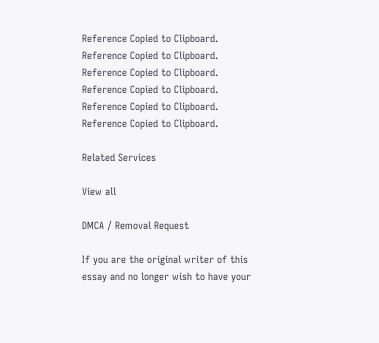Reference Copied to Clipboard.
Reference Copied to Clipboard.
Reference Copied to Clipboard.
Reference Copied to Clipboard.
Reference Copied to Clipboard.
Reference Copied to Clipboard.

Related Services

View all

DMCA / Removal Request

If you are the original writer of this essay and no longer wish to have your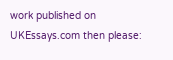work published on UKEssays.com then please: